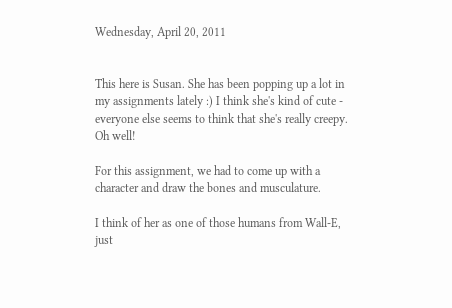Wednesday, April 20, 2011


This here is Susan. She has been popping up a lot in my assignments lately :) I think she's kind of cute - everyone else seems to think that she's really creepy. Oh well!

For this assignment, we had to come up with a character and draw the bones and musculature.

I think of her as one of those humans from Wall-E, just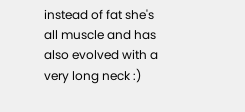instead of fat she's all muscle and has also evolved with a very long neck :)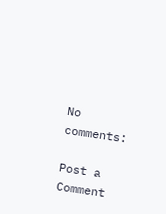No comments:

Post a Comment